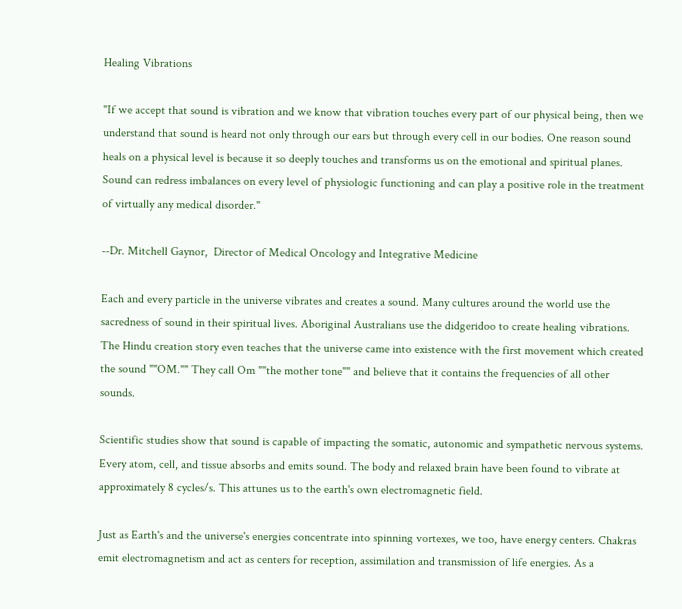Healing Vibrations

"If we accept that sound is vibration and we know that vibration touches every part of our physical being, then we understand that sound is heard not only through our ears but through every cell in our bodies. One reason sound heals on a physical level is because it so deeply touches and transforms us on the emotional and spiritual planes. Sound can redress imbalances on every level of physiologic functioning and can play a positive role in the treatment of virtually any medical disorder."

--Dr. Mitchell Gaynor,  Director of Medical Oncology and Integrative Medicine

Each and every particle in the universe vibrates and creates a sound. Many cultures around the world use the sacredness of sound in their spiritual lives. Aboriginal Australians use the didgeridoo to create healing vibrations. The Hindu creation story even teaches that the universe came into existence with the first movement which created the sound ""OM."" They call Om ""the mother tone"" and believe that it contains the frequencies of all other sounds.

Scientific studies show that sound is capable of impacting the somatic, autonomic and sympathetic nervous systems. Every atom, cell, and tissue absorbs and emits sound. The body and relaxed brain have been found to vibrate at approximately 8 cycles/s. This attunes us to the earth's own electromagnetic field.

Just as Earth's and the universe's energies concentrate into spinning vortexes, we too, have energy centers. Chakras emit electromagnetism and act as centers for reception, assimilation and transmission of life energies. As a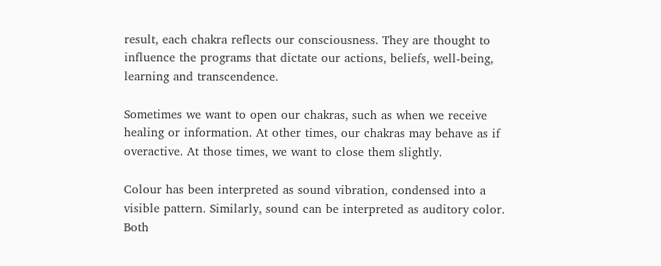result, each chakra reflects our consciousness. They are thought to influence the programs that dictate our actions, beliefs, well-being, learning and transcendence.

Sometimes we want to open our chakras, such as when we receive healing or information. At other times, our chakras may behave as if overactive. At those times, we want to close them slightly.

Colour has been interpreted as sound vibration, condensed into a visible pattern. Similarly, sound can be interpreted as auditory color. Both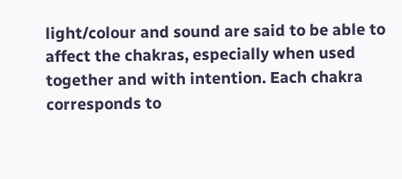light/colour and sound are said to be able to affect the chakras, especially when used together and with intention. Each chakra corresponds to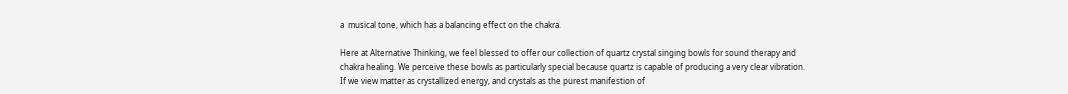a  musical tone, which has a balancing effect on the chakra.

Here at Alternative Thinking, we feel blessed to offer our collection of quartz crystal singing bowls for sound therapy and chakra healing. We perceive these bowls as particularly special because quartz is capable of producing a very clear vibration. If we view matter as crystallized energy, and crystals as the purest manifestion of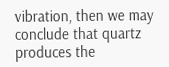vibration, then we may conclude that quartz produces the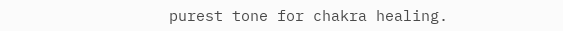purest tone for chakra healing.